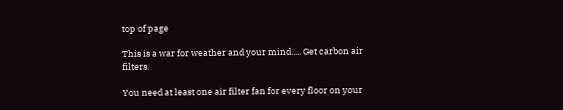top of page

This is a war for weather and your mind..... Get carbon air filters.

You need at least one air filter fan for every floor on your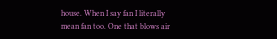house. When I say fan I literally mean fan too. One that blows air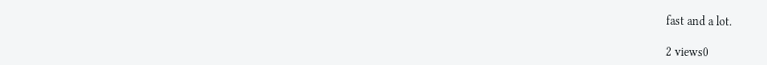fast and a lot.

2 views0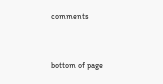comments


bottom of page